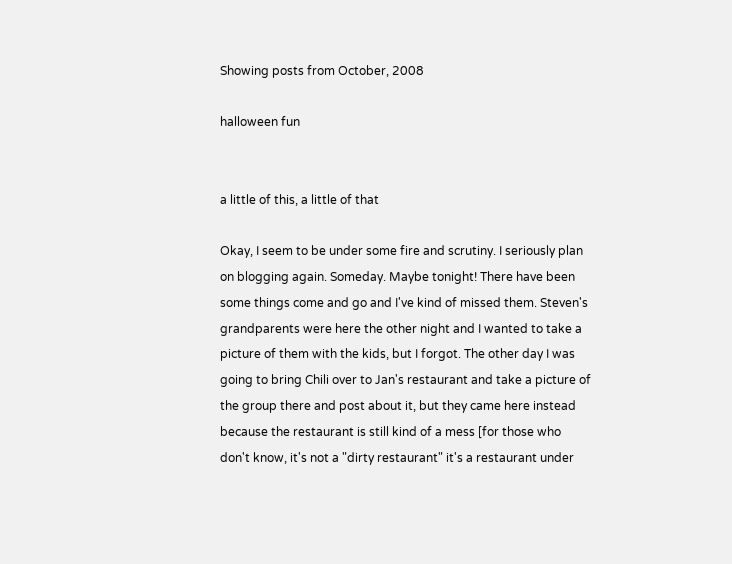Showing posts from October, 2008

halloween fun


a little of this, a little of that

Okay, I seem to be under some fire and scrutiny. I seriously plan on blogging again. Someday. Maybe tonight! There have been some things come and go and I've kind of missed them. Steven's grandparents were here the other night and I wanted to take a picture of them with the kids, but I forgot. The other day I was going to bring Chili over to Jan's restaurant and take a picture of the group there and post about it, but they came here instead because the restaurant is still kind of a mess [for those who don't know, it's not a "dirty restaurant" it's a restaurant under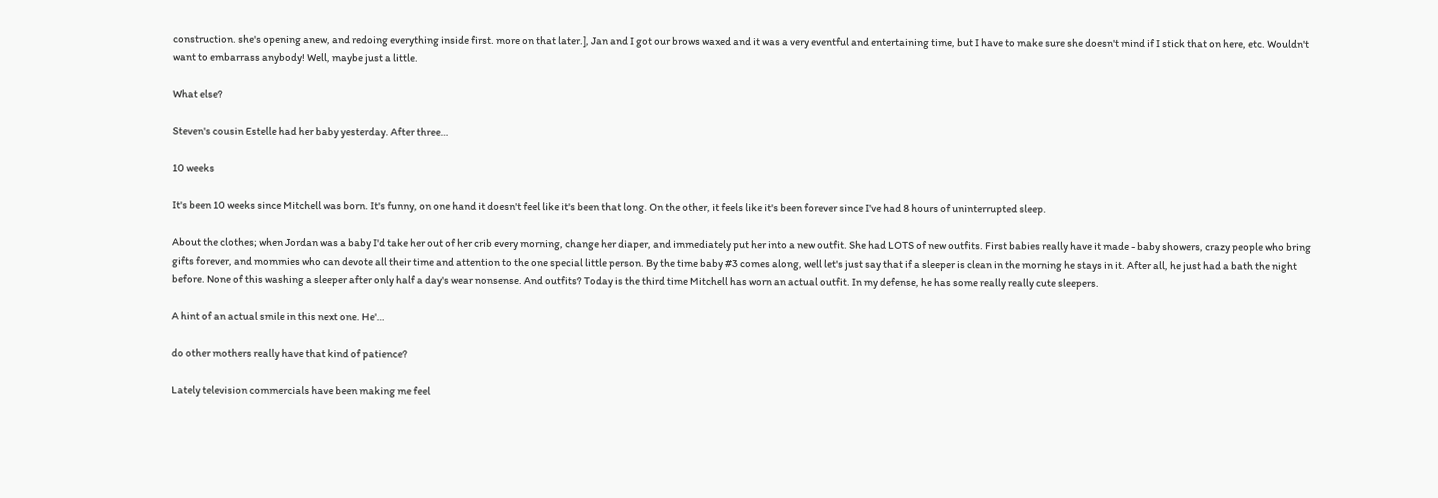construction. she's opening anew, and redoing everything inside first. more on that later.], Jan and I got our brows waxed and it was a very eventful and entertaining time, but I have to make sure she doesn't mind if I stick that on here, etc. Wouldn't want to embarrass anybody! Well, maybe just a little.

What else?

Steven's cousin Estelle had her baby yesterday. After three…

10 weeks

It's been 10 weeks since Mitchell was born. It's funny, on one hand it doesn't feel like it's been that long. On the other, it feels like it's been forever since I've had 8 hours of uninterrupted sleep.

About the clothes; when Jordan was a baby I'd take her out of her crib every morning, change her diaper, and immediately put her into a new outfit. She had LOTS of new outfits. First babies really have it made - baby showers, crazy people who bring gifts forever, and mommies who can devote all their time and attention to the one special little person. By the time baby #3 comes along, well let's just say that if a sleeper is clean in the morning he stays in it. After all, he just had a bath the night before. None of this washing a sleeper after only half a day's wear nonsense. And outfits? Today is the third time Mitchell has worn an actual outfit. In my defense, he has some really really cute sleepers.

A hint of an actual smile in this next one. He'…

do other mothers really have that kind of patience?

Lately television commercials have been making me feel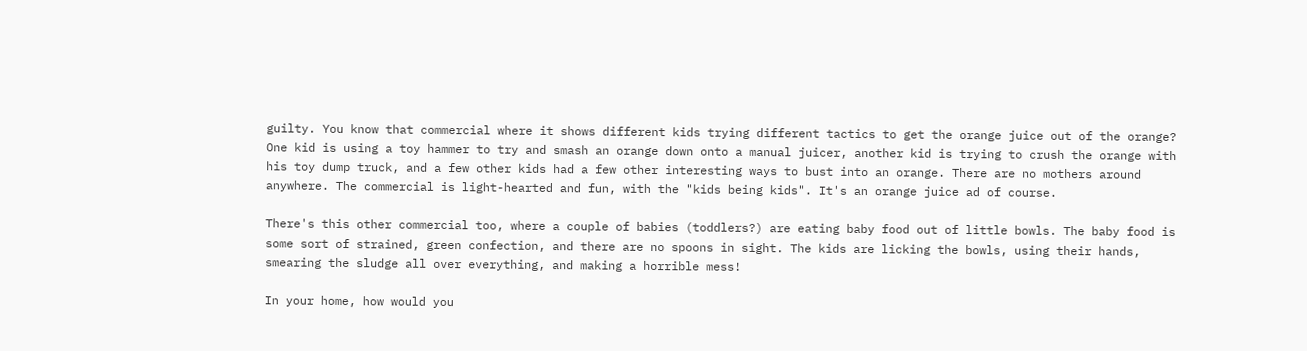guilty. You know that commercial where it shows different kids trying different tactics to get the orange juice out of the orange? One kid is using a toy hammer to try and smash an orange down onto a manual juicer, another kid is trying to crush the orange with his toy dump truck, and a few other kids had a few other interesting ways to bust into an orange. There are no mothers around anywhere. The commercial is light-hearted and fun, with the "kids being kids". It's an orange juice ad of course.

There's this other commercial too, where a couple of babies (toddlers?) are eating baby food out of little bowls. The baby food is some sort of strained, green confection, and there are no spoons in sight. The kids are licking the bowls, using their hands, smearing the sludge all over everything, and making a horrible mess!

In your home, how would you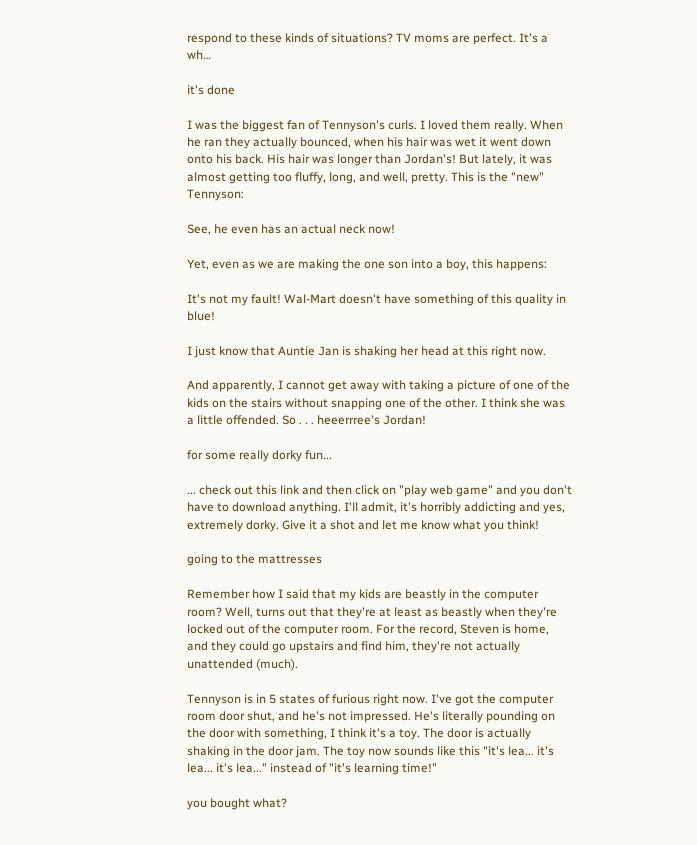respond to these kinds of situations? TV moms are perfect. It's a wh…

it's done

I was the biggest fan of Tennyson's curls. I loved them really. When he ran they actually bounced, when his hair was wet it went down onto his back. His hair was longer than Jordan's! But lately, it was almost getting too fluffy, long, and well, pretty. This is the "new" Tennyson:

See, he even has an actual neck now!

Yet, even as we are making the one son into a boy, this happens:

It's not my fault! Wal-Mart doesn't have something of this quality in blue!

I just know that Auntie Jan is shaking her head at this right now.

And apparently, I cannot get away with taking a picture of one of the kids on the stairs without snapping one of the other. I think she was a little offended. So . . . heeerrree's Jordan!

for some really dorky fun...

... check out this link and then click on "play web game" and you don't have to download anything. I'll admit, it's horribly addicting and yes, extremely dorky. Give it a shot and let me know what you think!

going to the mattresses

Remember how I said that my kids are beastly in the computer room? Well, turns out that they're at least as beastly when they're locked out of the computer room. For the record, Steven is home, and they could go upstairs and find him, they're not actually unattended (much).

Tennyson is in 5 states of furious right now. I've got the computer room door shut, and he's not impressed. He's literally pounding on the door with something, I think it's a toy. The door is actually shaking in the door jam. The toy now sounds like this "it's lea... it's lea... it's lea..." instead of "it's learning time!"

you bought what?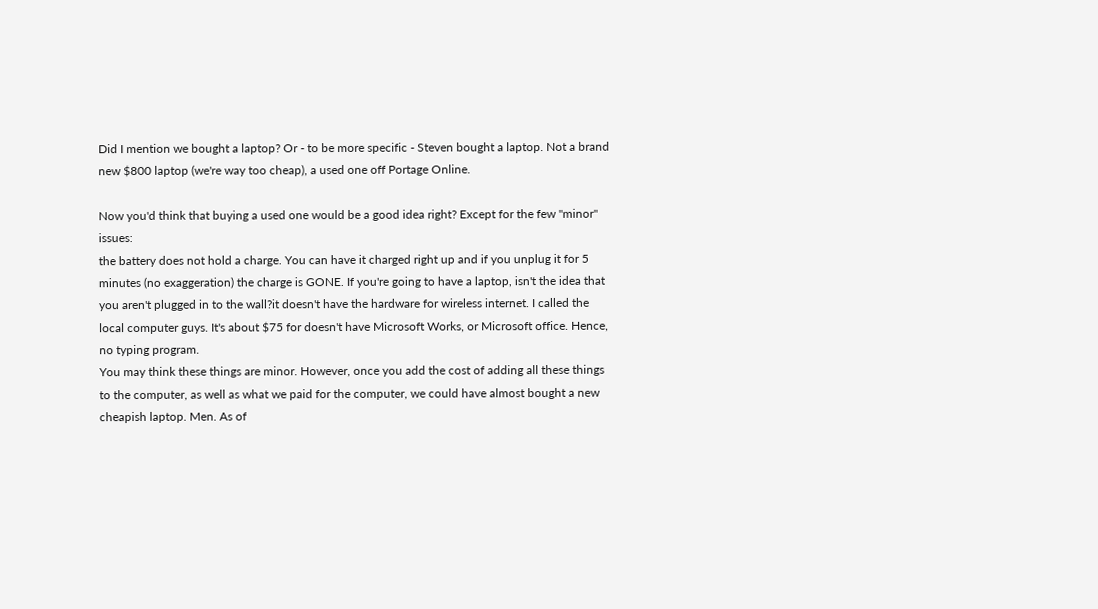Did I mention we bought a laptop? Or - to be more specific - Steven bought a laptop. Not a brand new $800 laptop (we're way too cheap), a used one off Portage Online.

Now you'd think that buying a used one would be a good idea right? Except for the few "minor" issues:
the battery does not hold a charge. You can have it charged right up and if you unplug it for 5 minutes (no exaggeration) the charge is GONE. If you're going to have a laptop, isn't the idea that you aren't plugged in to the wall?it doesn't have the hardware for wireless internet. I called the local computer guys. It's about $75 for doesn't have Microsoft Works, or Microsoft office. Hence, no typing program.
You may think these things are minor. However, once you add the cost of adding all these things to the computer, as well as what we paid for the computer, we could have almost bought a new cheapish laptop. Men. As of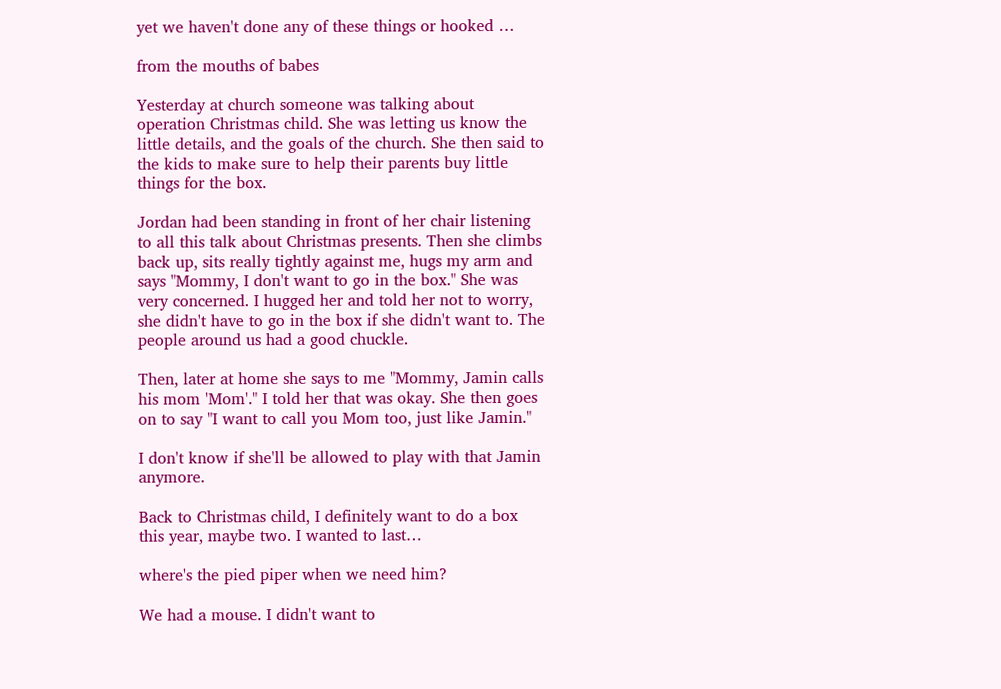yet we haven't done any of these things or hooked …

from the mouths of babes

Yesterday at church someone was talking about operation Christmas child. She was letting us know the little details, and the goals of the church. She then said to the kids to make sure to help their parents buy little things for the box.

Jordan had been standing in front of her chair listening to all this talk about Christmas presents. Then she climbs back up, sits really tightly against me, hugs my arm and says "Mommy, I don't want to go in the box." She was very concerned. I hugged her and told her not to worry, she didn't have to go in the box if she didn't want to. The people around us had a good chuckle.

Then, later at home she says to me "Mommy, Jamin calls his mom 'Mom'." I told her that was okay. She then goes on to say "I want to call you Mom too, just like Jamin."

I don't know if she'll be allowed to play with that Jamin anymore.

Back to Christmas child, I definitely want to do a box this year, maybe two. I wanted to last…

where's the pied piper when we need him?

We had a mouse. I didn't want to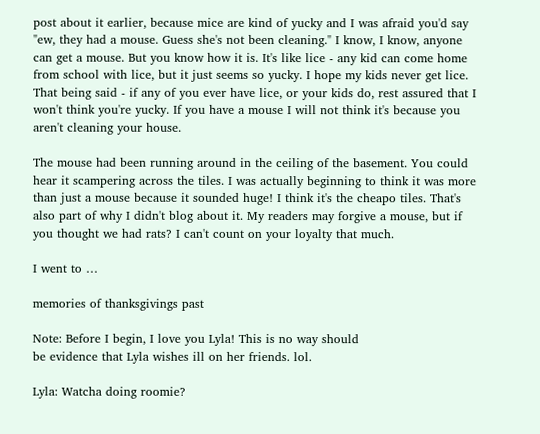post about it earlier, because mice are kind of yucky and I was afraid you'd say "ew, they had a mouse. Guess she's not been cleaning." I know, I know, anyone can get a mouse. But you know how it is. It's like lice - any kid can come home from school with lice, but it just seems so yucky. I hope my kids never get lice. That being said - if any of you ever have lice, or your kids do, rest assured that I won't think you're yucky. If you have a mouse I will not think it's because you aren't cleaning your house.

The mouse had been running around in the ceiling of the basement. You could hear it scampering across the tiles. I was actually beginning to think it was more than just a mouse because it sounded huge! I think it's the cheapo tiles. That's also part of why I didn't blog about it. My readers may forgive a mouse, but if you thought we had rats? I can't count on your loyalty that much.

I went to …

memories of thanksgivings past

Note: Before I begin, I love you Lyla! This is no way should
be evidence that Lyla wishes ill on her friends. lol.

Lyla: Watcha doing roomie?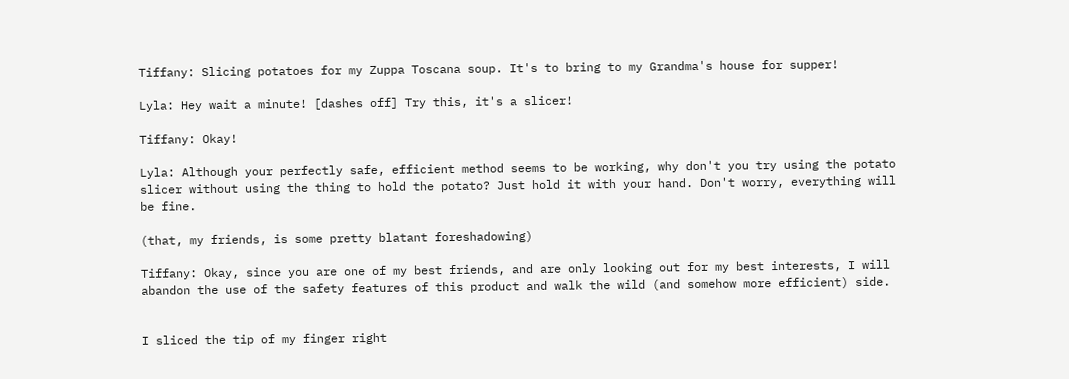Tiffany: Slicing potatoes for my Zuppa Toscana soup. It's to bring to my Grandma's house for supper!

Lyla: Hey wait a minute! [dashes off] Try this, it's a slicer!

Tiffany: Okay!

Lyla: Although your perfectly safe, efficient method seems to be working, why don't you try using the potato slicer without using the thing to hold the potato? Just hold it with your hand. Don't worry, everything will be fine.

(that, my friends, is some pretty blatant foreshadowing)

Tiffany: Okay, since you are one of my best friends, and are only looking out for my best interests, I will abandon the use of the safety features of this product and walk the wild (and somehow more efficient) side.


I sliced the tip of my finger right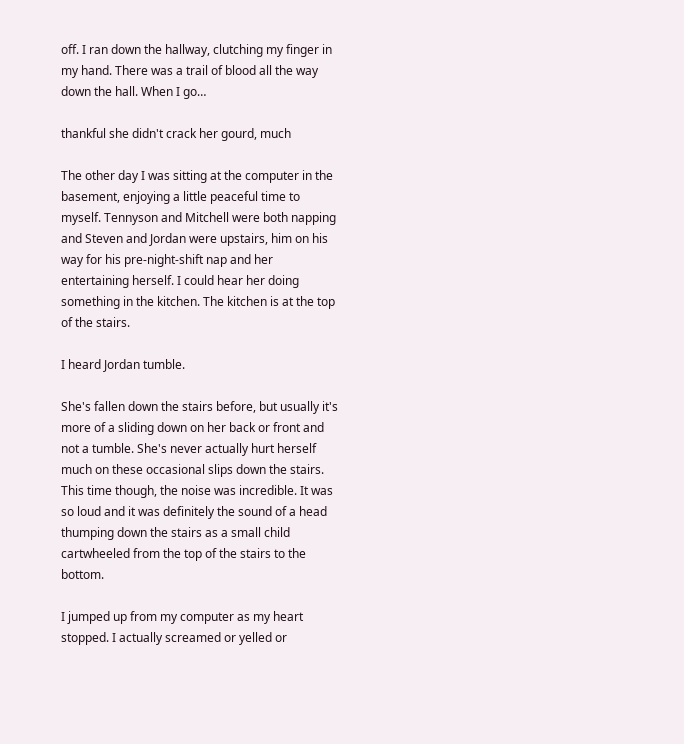off. I ran down the hallway, clutching my finger in my hand. There was a trail of blood all the way down the hall. When I go…

thankful she didn't crack her gourd, much

The other day I was sitting at the computer in the basement, enjoying a little peaceful time to myself. Tennyson and Mitchell were both napping and Steven and Jordan were upstairs, him on his way for his pre-night-shift nap and her entertaining herself. I could hear her doing something in the kitchen. The kitchen is at the top of the stairs.

I heard Jordan tumble.

She's fallen down the stairs before, but usually it's more of a sliding down on her back or front and not a tumble. She's never actually hurt herself much on these occasional slips down the stairs. This time though, the noise was incredible. It was so loud and it was definitely the sound of a head thumping down the stairs as a small child cartwheeled from the top of the stairs to the bottom.

I jumped up from my computer as my heart stopped. I actually screamed or yelled or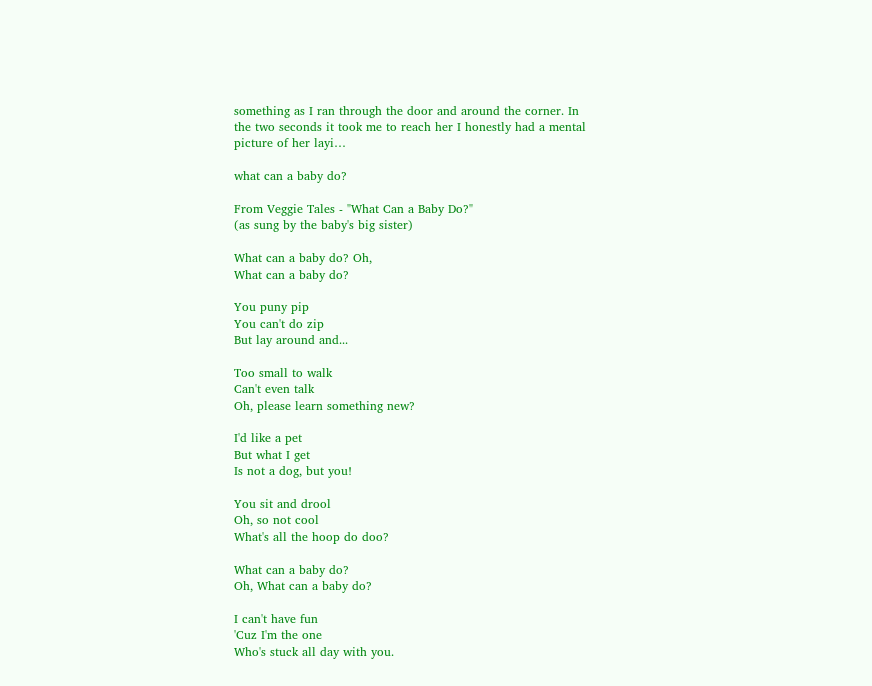something as I ran through the door and around the corner. In the two seconds it took me to reach her I honestly had a mental picture of her layi…

what can a baby do?

From Veggie Tales - "What Can a Baby Do?"
(as sung by the baby's big sister)

What can a baby do? Oh,
What can a baby do?

You puny pip
You can't do zip
But lay around and...

Too small to walk
Can't even talk
Oh, please learn something new?

I'd like a pet
But what I get
Is not a dog, but you!

You sit and drool
Oh, so not cool
What's all the hoop do doo?

What can a baby do?
Oh, What can a baby do?

I can't have fun
'Cuz I'm the one
Who's stuck all day with you.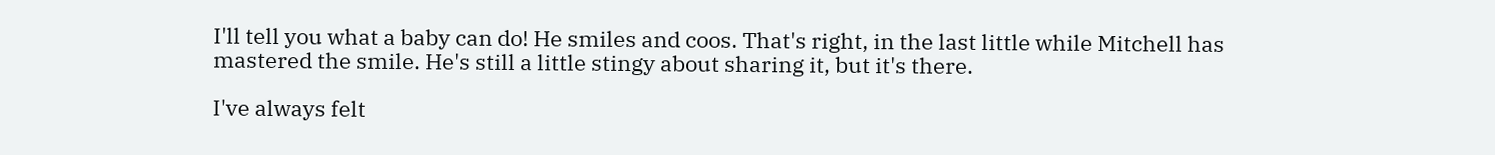I'll tell you what a baby can do! He smiles and coos. That's right, in the last little while Mitchell has mastered the smile. He's still a little stingy about sharing it, but it's there.

I've always felt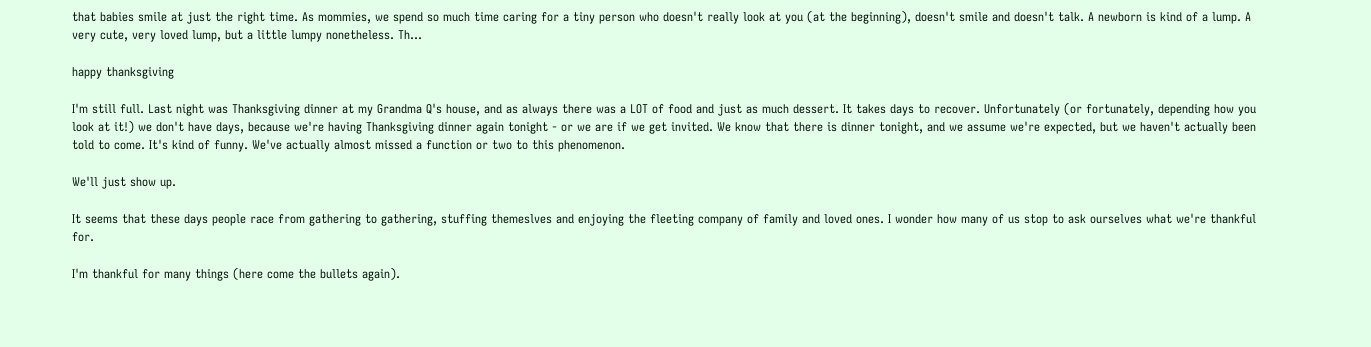that babies smile at just the right time. As mommies, we spend so much time caring for a tiny person who doesn't really look at you (at the beginning), doesn't smile and doesn't talk. A newborn is kind of a lump. A very cute, very loved lump, but a little lumpy nonetheless. Th…

happy thanksgiving

I'm still full. Last night was Thanksgiving dinner at my Grandma Q's house, and as always there was a LOT of food and just as much dessert. It takes days to recover. Unfortunately (or fortunately, depending how you look at it!) we don't have days, because we're having Thanksgiving dinner again tonight - or we are if we get invited. We know that there is dinner tonight, and we assume we're expected, but we haven't actually been told to come. It's kind of funny. We've actually almost missed a function or two to this phenomenon.

We'll just show up.

It seems that these days people race from gathering to gathering, stuffing themeslves and enjoying the fleeting company of family and loved ones. I wonder how many of us stop to ask ourselves what we're thankful for.

I'm thankful for many things (here come the bullets again).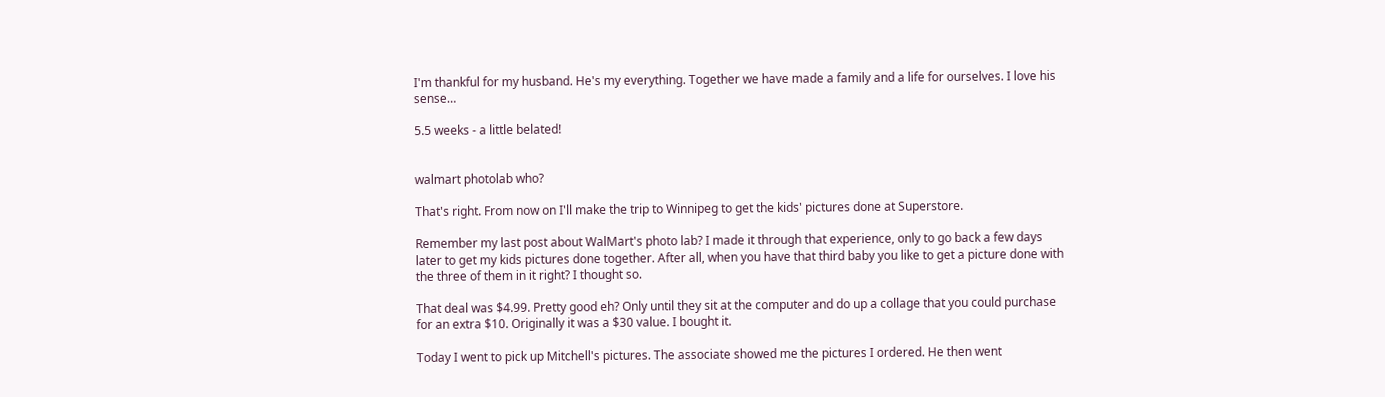I'm thankful for my husband. He's my everything. Together we have made a family and a life for ourselves. I love his sense…

5.5 weeks - a little belated!


walmart photolab who?

That's right. From now on I'll make the trip to Winnipeg to get the kids' pictures done at Superstore.

Remember my last post about WalMart's photo lab? I made it through that experience, only to go back a few days later to get my kids pictures done together. After all, when you have that third baby you like to get a picture done with the three of them in it right? I thought so.

That deal was $4.99. Pretty good eh? Only until they sit at the computer and do up a collage that you could purchase for an extra $10. Originally it was a $30 value. I bought it.

Today I went to pick up Mitchell's pictures. The associate showed me the pictures I ordered. He then went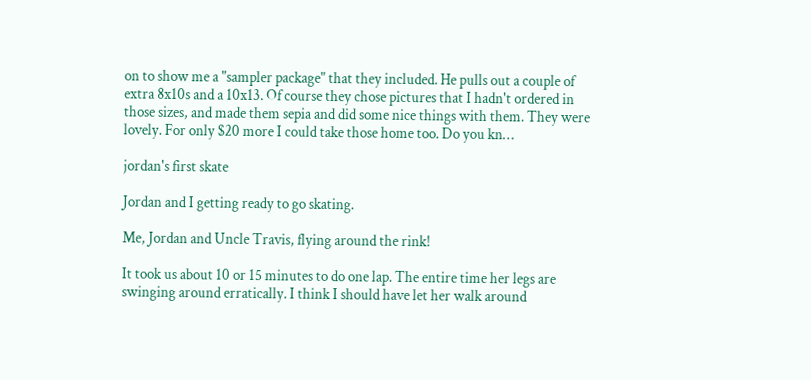on to show me a "sampler package" that they included. He pulls out a couple of extra 8x10s and a 10x13. Of course they chose pictures that I hadn't ordered in those sizes, and made them sepia and did some nice things with them. They were lovely. For only $20 more I could take those home too. Do you kn…

jordan's first skate

Jordan and I getting ready to go skating.

Me, Jordan and Uncle Travis, flying around the rink!

It took us about 10 or 15 minutes to do one lap. The entire time her legs are swinging around erratically. I think I should have let her walk around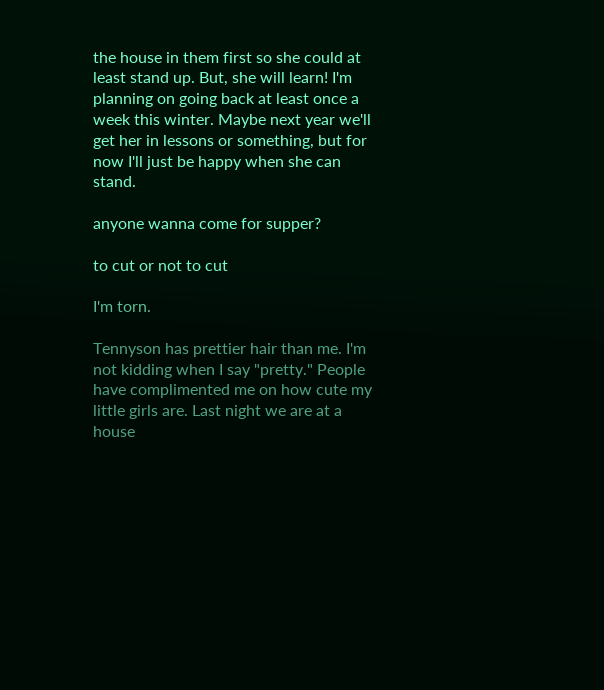the house in them first so she could at least stand up. But, she will learn! I'm planning on going back at least once a week this winter. Maybe next year we'll get her in lessons or something, but for now I'll just be happy when she can stand.

anyone wanna come for supper?

to cut or not to cut

I'm torn.

Tennyson has prettier hair than me. I'm not kidding when I say "pretty." People have complimented me on how cute my little girls are. Last night we are at a house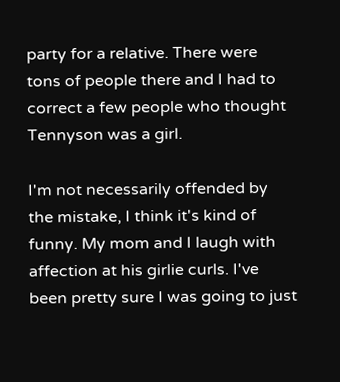party for a relative. There were tons of people there and I had to correct a few people who thought Tennyson was a girl.

I'm not necessarily offended by the mistake, I think it's kind of funny. My mom and I laugh with affection at his girlie curls. I've been pretty sure I was going to just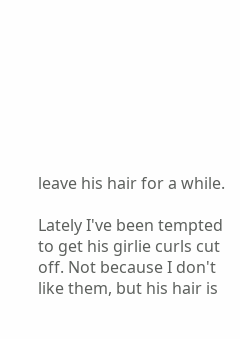leave his hair for a while.

Lately I've been tempted to get his girlie curls cut off. Not because I don't like them, but his hair is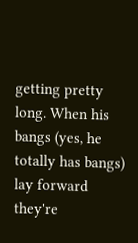getting pretty long. When his bangs (yes, he totally has bangs) lay forward they're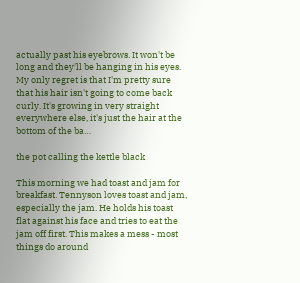actually past his eyebrows. It won't be long and they'll be hanging in his eyes. My only regret is that I'm pretty sure that his hair isn't going to come back curly. It's growing in very straight everywhere else, it's just the hair at the bottom of the ba…

the pot calling the kettle black

This morning we had toast and jam for breakfast. Tennyson loves toast and jam, especially the jam. He holds his toast flat against his face and tries to eat the jam off first. This makes a mess - most things do around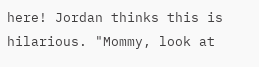here! Jordan thinks this is hilarious. "Mommy, look at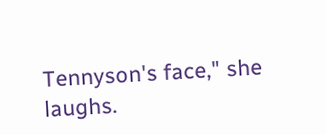Tennyson's face," she laughs.